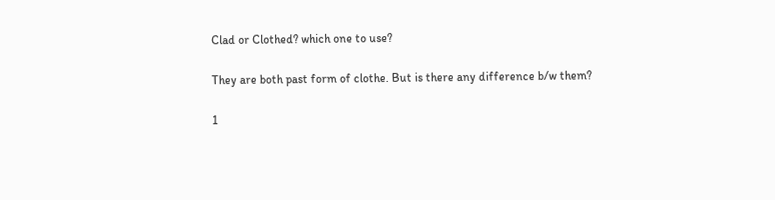Clad or Clothed? which one to use?

They are both past form of clothe. But is there any difference b/w them?

1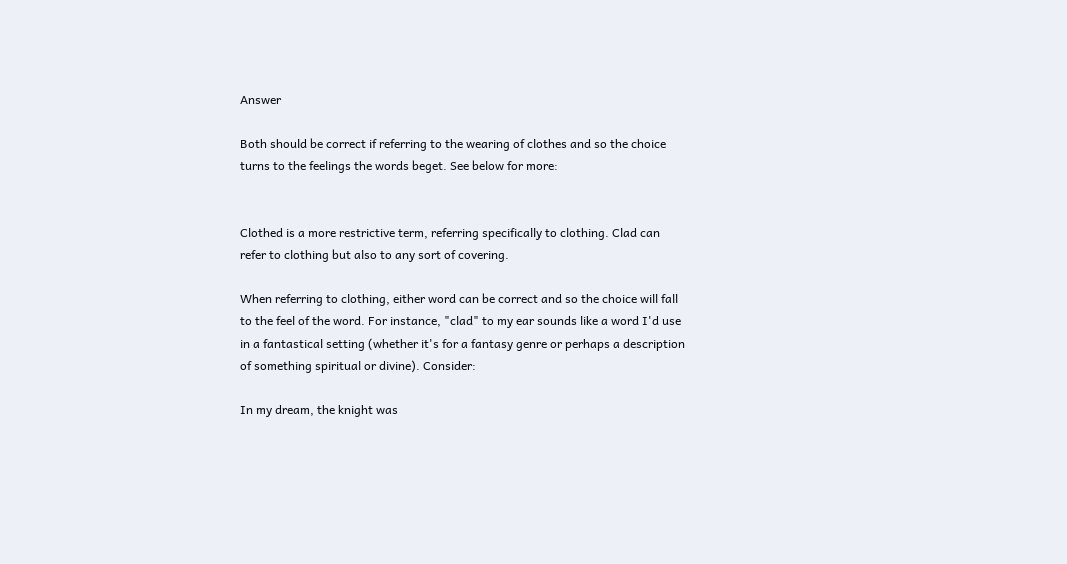Answer

Both should be correct if referring to the wearing of clothes and so the choice turns to the feelings the words beget. See below for more:


Clothed is a more restrictive term, referring specifically to clothing. Clad can refer to clothing but also to any sort of covering.

When referring to clothing, either word can be correct and so the choice will fall to the feel of the word. For instance, "clad" to my ear sounds like a word I'd use in a fantastical setting (whether it's for a fantasy genre or perhaps a description of something spiritual or divine). Consider:

In my dream, the knight was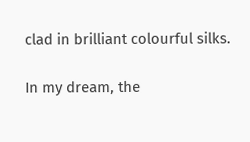clad in brilliant colourful silks.

In my dream, the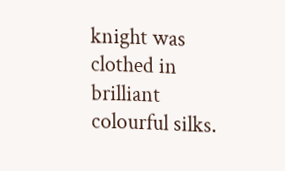knight was clothed in brilliant colourful silks.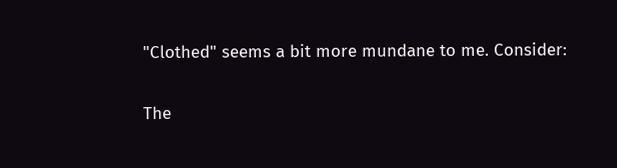"Clothed" seems a bit more mundane to me. Consider:

The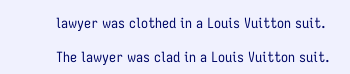lawyer was clothed in a Louis Vuitton suit.

The lawyer was clad in a Louis Vuitton suit.